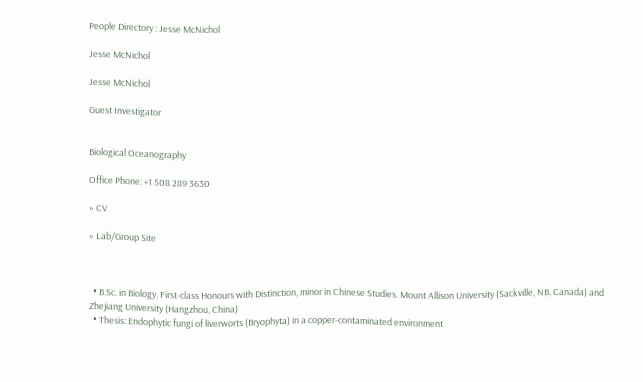People Directory : Jesse McNichol

Jesse McNichol

Jesse McNichol

Guest Investigator


Biological Oceanography

Office Phone: +1 508 289 3630

» CV

» Lab/Group Site



  • B.Sc. in Biology, First-class Honours with Distinction, minor in Chinese Studies. Mount Allison University (Sackville, NB, Canada) and Zhejiang University (Hangzhou, China)
  • Thesis: Endophytic fungi of liverworts (Bryophyta) in a copper-contaminated environment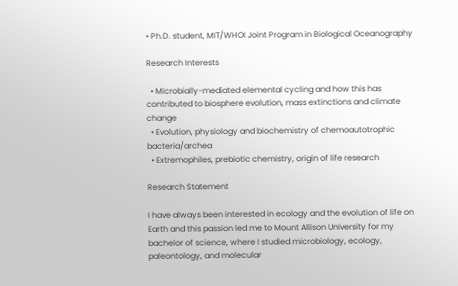• Ph.D. student, MIT/WHOI Joint Program in Biological Oceanography

Research Interests

  • Microbially-mediated elemental cycling and how this has contributed to biosphere evolution, mass extinctions and climate change
  • Evolution, physiology and biochemistry of chemoautotrophic bacteria/archea
  • Extremophiles, prebiotic chemistry, origin of life research

Research Statement

I have always been interested in ecology and the evolution of life on Earth and this passion led me to Mount Allison University for my bachelor of science, where I studied microbiology, ecology, paleontology, and molecular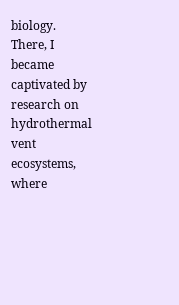biology. There, I became captivated by research on hydrothermal vent ecosystems, where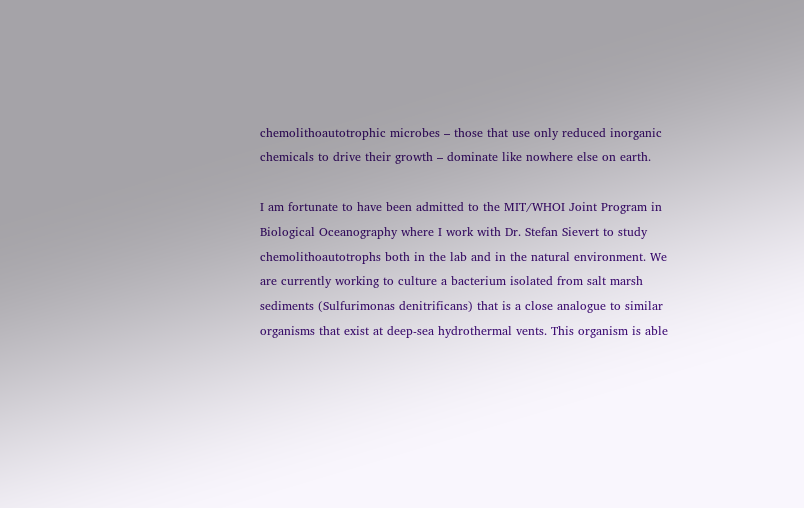chemolithoautotrophic microbes – those that use only reduced inorganic chemicals to drive their growth – dominate like nowhere else on earth.

I am fortunate to have been admitted to the MIT/WHOI Joint Program in Biological Oceanography where I work with Dr. Stefan Sievert to study chemolithoautotrophs both in the lab and in the natural environment. We are currently working to culture a bacterium isolated from salt marsh sediments (Sulfurimonas denitrificans) that is a close analogue to similar organisms that exist at deep-sea hydrothermal vents. This organism is able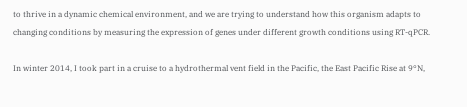to thrive in a dynamic chemical environment, and we are trying to understand how this organism adapts to changing conditions by measuring the expression of genes under different growth conditions using RT-qPCR.

In winter 2014, I took part in a cruise to a hydrothermal vent field in the Pacific, the East Pacific Rise at 9°N,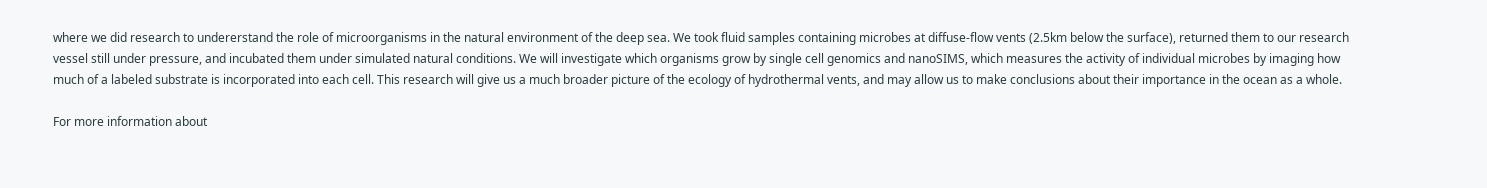where we did research to undererstand the role of microorganisms in the natural environment of the deep sea. We took fluid samples containing microbes at diffuse-flow vents (2.5km below the surface), returned them to our research vessel still under pressure, and incubated them under simulated natural conditions. We will investigate which organisms grow by single cell genomics and nanoSIMS, which measures the activity of individual microbes by imaging how much of a labeled substrate is incorporated into each cell. This research will give us a much broader picture of the ecology of hydrothermal vents, and may allow us to make conclusions about their importance in the ocean as a whole.

For more information about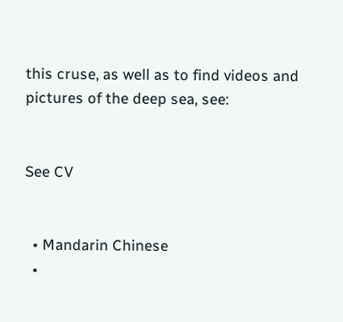this cruse, as well as to find videos and pictures of the deep sea, see:


See CV


  • Mandarin Chinese
  •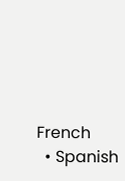French
  • Spanish